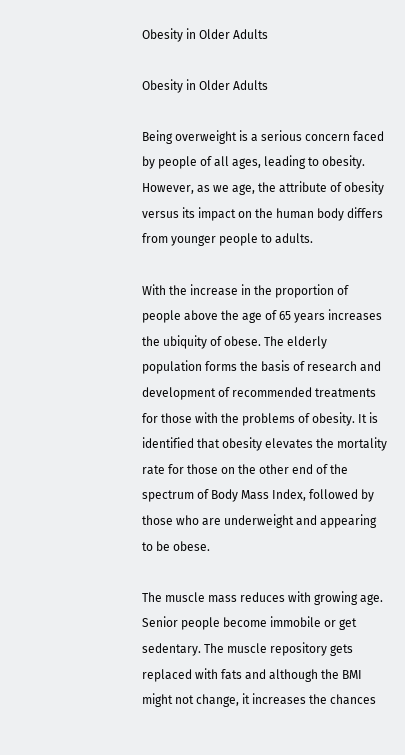Obesity in Older Adults

Obesity in Older Adults

Being overweight is a serious concern faced by people of all ages, leading to obesity. However, as we age, the attribute of obesity versus its impact on the human body differs from younger people to adults.

With the increase in the proportion of people above the age of 65 years increases the ubiquity of obese. The elderly population forms the basis of research and development of recommended treatments for those with the problems of obesity. It is identified that obesity elevates the mortality rate for those on the other end of the spectrum of Body Mass Index, followed by those who are underweight and appearing to be obese.

The muscle mass reduces with growing age. Senior people become immobile or get sedentary. The muscle repository gets replaced with fats and although the BMI might not change, it increases the chances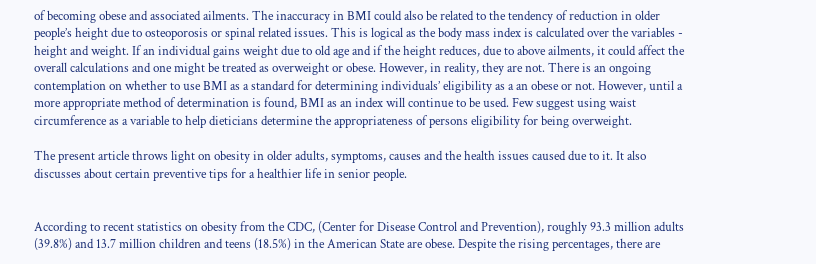of becoming obese and associated ailments. The inaccuracy in BMI could also be related to the tendency of reduction in older people’s height due to osteoporosis or spinal related issues. This is logical as the body mass index is calculated over the variables - height and weight. If an individual gains weight due to old age and if the height reduces, due to above ailments, it could affect the overall calculations and one might be treated as overweight or obese. However, in reality, they are not. There is an ongoing contemplation on whether to use BMI as a standard for determining individuals’ eligibility as a an obese or not. However, until a more appropriate method of determination is found, BMI as an index will continue to be used. Few suggest using waist circumference as a variable to help dieticians determine the appropriateness of persons eligibility for being overweight.

The present article throws light on obesity in older adults, symptoms, causes and the health issues caused due to it. It also discusses about certain preventive tips for a healthier life in senior people.


According to recent statistics on obesity from the CDC, (Center for Disease Control and Prevention), roughly 93.3 million adults (39.8%) and 13.7 million children and teens (18.5%) in the American State are obese. Despite the rising percentages, there are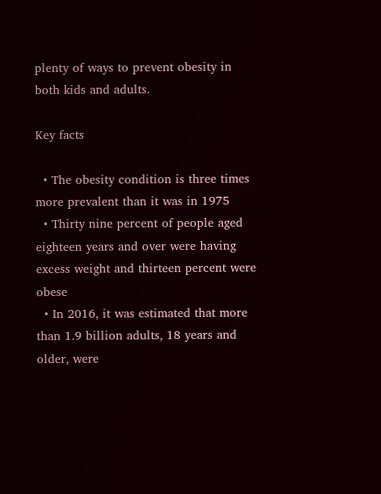plenty of ways to prevent obesity in both kids and adults.

Key facts

  • The obesity condition is three times more prevalent than it was in 1975
  • Thirty nine percent of people aged eighteen years and over were having excess weight and thirteen percent were obese
  • In 2016, it was estimated that more than 1.9 billion adults, 18 years and older, were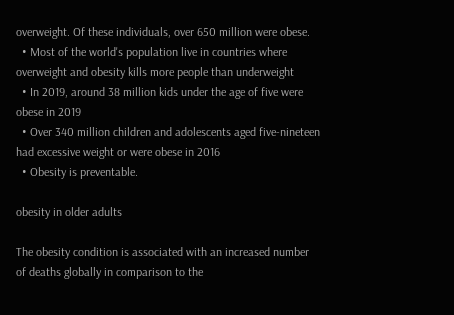overweight. Of these individuals, over 650 million were obese.
  • Most of the world's population live in countries where overweight and obesity kills more people than underweight
  • In 2019, around 38 million kids under the age of five were obese in 2019
  • Over 340 million children and adolescents aged five-nineteen had excessive weight or were obese in 2016
  • Obesity is preventable.

obesity in older adults

The obesity condition is associated with an increased number of deaths globally in comparison to the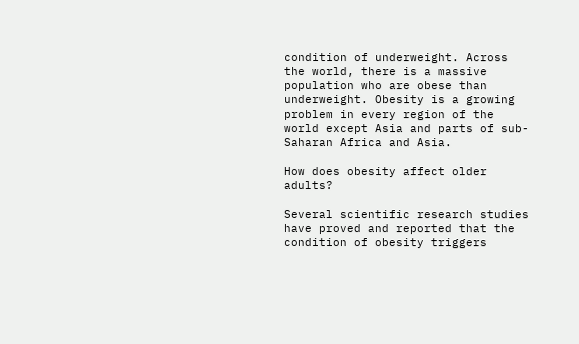condition of underweight. Across the world, there is a massive population who are obese than underweight. Obesity is a growing problem in every region of the world except Asia and parts of sub-Saharan Africa and Asia.

How does obesity affect older adults?

Several scientific research studies have proved and reported that the condition of obesity triggers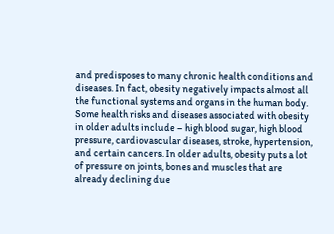and predisposes to many chronic health conditions and diseases. In fact, obesity negatively impacts almost all the functional systems and organs in the human body. Some health risks and diseases associated with obesity in older adults include – high blood sugar, high blood pressure, cardiovascular diseases, stroke, hypertension, and certain cancers. In older adults, obesity puts a lot of pressure on joints, bones and muscles that are already declining due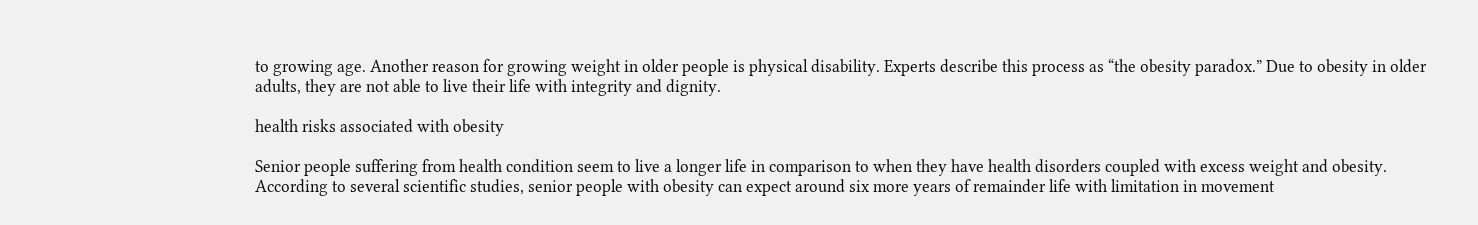to growing age. Another reason for growing weight in older people is physical disability. Experts describe this process as “the obesity paradox.” Due to obesity in older adults, they are not able to live their life with integrity and dignity.

health risks associated with obesity

Senior people suffering from health condition seem to live a longer life in comparison to when they have health disorders coupled with excess weight and obesity. According to several scientific studies, senior people with obesity can expect around six more years of remainder life with limitation in movement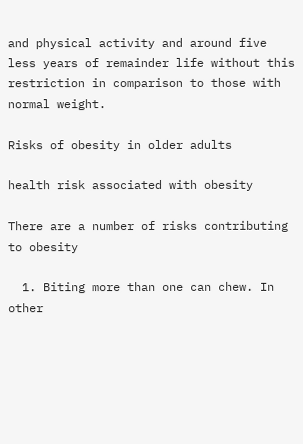and physical activity and around five less years of remainder life without this restriction in comparison to those with normal weight.

Risks of obesity in older adults

health risk associated with obesity

There are a number of risks contributing to obesity

  1. Biting more than one can chew. In other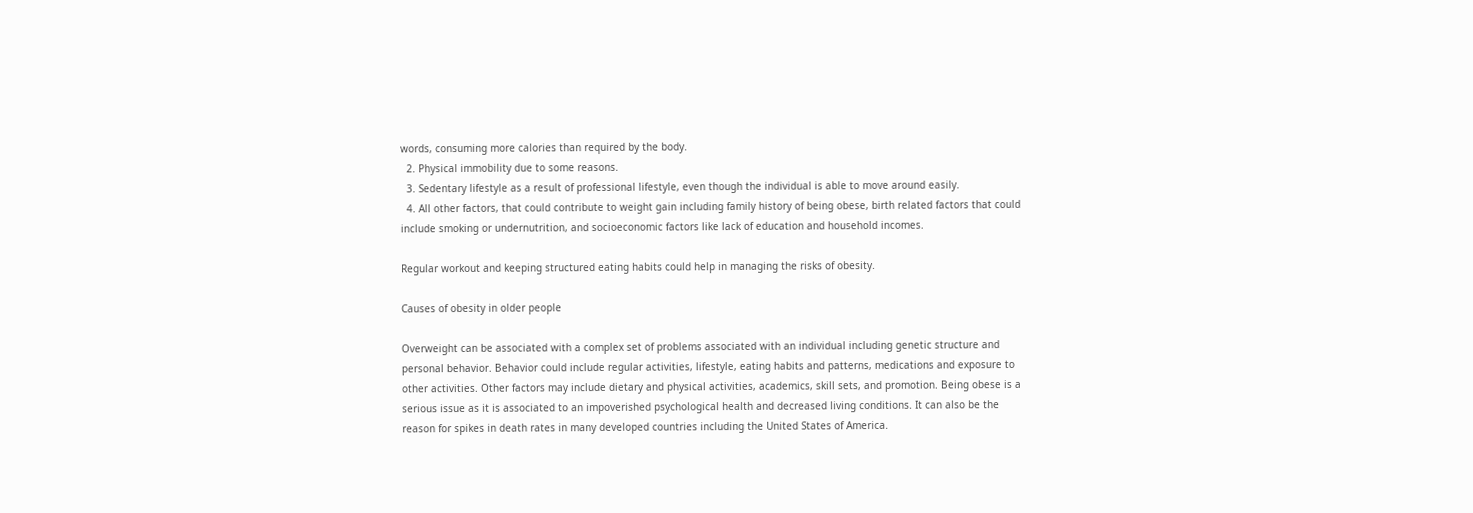words, consuming more calories than required by the body.
  2. Physical immobility due to some reasons.
  3. Sedentary lifestyle as a result of professional lifestyle, even though the individual is able to move around easily.
  4. All other factors, that could contribute to weight gain including family history of being obese, birth related factors that could include smoking or undernutrition, and socioeconomic factors like lack of education and household incomes.

Regular workout and keeping structured eating habits could help in managing the risks of obesity.

Causes of obesity in older people

Overweight can be associated with a complex set of problems associated with an individual including genetic structure and personal behavior. Behavior could include regular activities, lifestyle, eating habits and patterns, medications and exposure to other activities. Other factors may include dietary and physical activities, academics, skill sets, and promotion. Being obese is a serious issue as it is associated to an impoverished psychological health and decreased living conditions. It can also be the reason for spikes in death rates in many developed countries including the United States of America.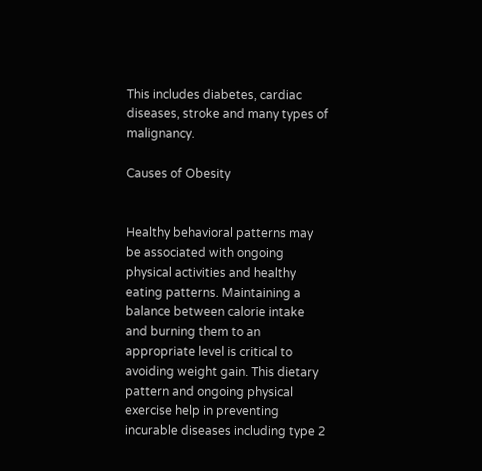This includes diabetes, cardiac diseases, stroke and many types of malignancy.

Causes of Obesity


Healthy behavioral patterns may be associated with ongoing physical activities and healthy eating patterns. Maintaining a balance between calorie intake and burning them to an appropriate level is critical to avoiding weight gain. This dietary pattern and ongoing physical exercise help in preventing incurable diseases including type 2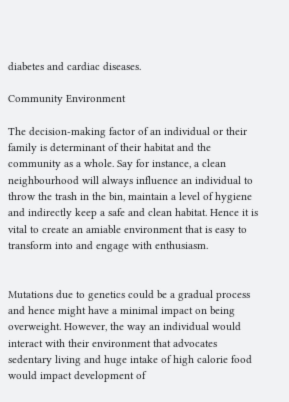diabetes and cardiac diseases.

Community Environment

The decision-making factor of an individual or their family is determinant of their habitat and the community as a whole. Say for instance, a clean neighbourhood will always influence an individual to throw the trash in the bin, maintain a level of hygiene and indirectly keep a safe and clean habitat. Hence it is vital to create an amiable environment that is easy to transform into and engage with enthusiasm.


Mutations due to genetics could be a gradual process and hence might have a minimal impact on being overweight. However, the way an individual would interact with their environment that advocates sedentary living and huge intake of high calorie food would impact development of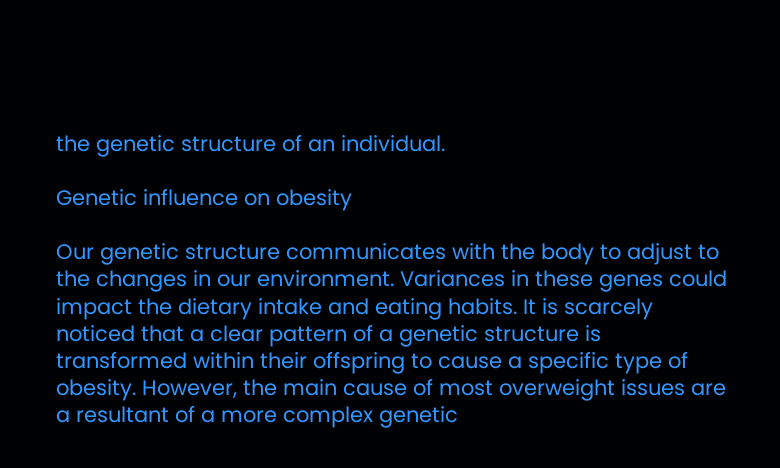the genetic structure of an individual.

Genetic influence on obesity

Our genetic structure communicates with the body to adjust to the changes in our environment. Variances in these genes could impact the dietary intake and eating habits. It is scarcely noticed that a clear pattern of a genetic structure is transformed within their offspring to cause a specific type of obesity. However, the main cause of most overweight issues are a resultant of a more complex genetic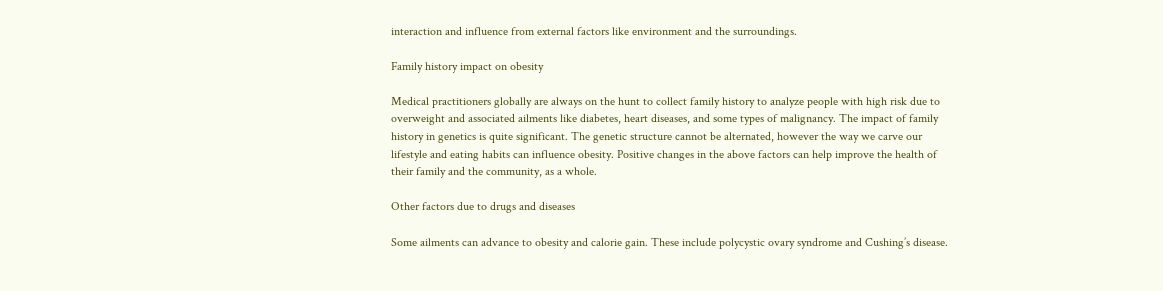interaction and influence from external factors like environment and the surroundings.

Family history impact on obesity

Medical practitioners globally are always on the hunt to collect family history to analyze people with high risk due to overweight and associated ailments like diabetes, heart diseases, and some types of malignancy. The impact of family history in genetics is quite significant. The genetic structure cannot be alternated, however the way we carve our lifestyle and eating habits can influence obesity. Positive changes in the above factors can help improve the health of their family and the community, as a whole.

Other factors due to drugs and diseases

Some ailments can advance to obesity and calorie gain. These include polycystic ovary syndrome and Cushing’s disease.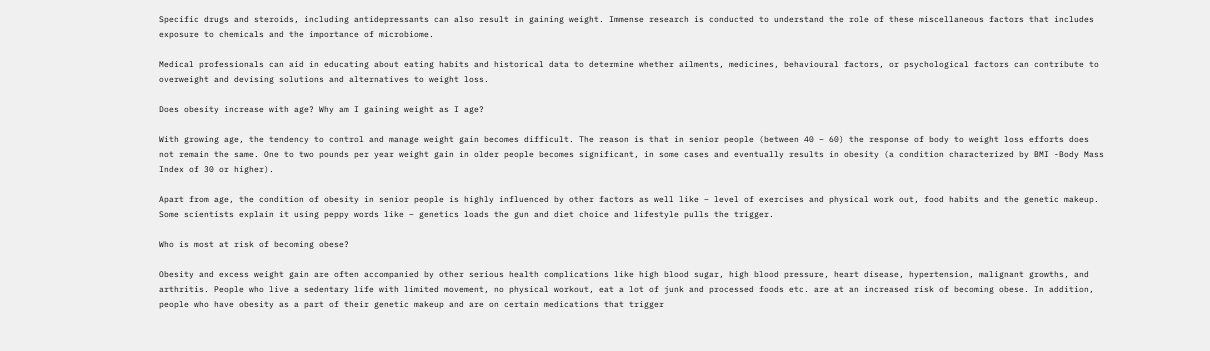Specific drugs and steroids, including antidepressants can also result in gaining weight. Immense research is conducted to understand the role of these miscellaneous factors that includes exposure to chemicals and the importance of microbiome.

Medical professionals can aid in educating about eating habits and historical data to determine whether ailments, medicines, behavioural factors, or psychological factors can contribute to overweight and devising solutions and alternatives to weight loss.

Does obesity increase with age? Why am I gaining weight as I age?

With growing age, the tendency to control and manage weight gain becomes difficult. The reason is that in senior people (between 40 – 60) the response of body to weight loss efforts does not remain the same. One to two pounds per year weight gain in older people becomes significant, in some cases and eventually results in obesity (a condition characterized by BMI -Body Mass Index of 30 or higher).

Apart from age, the condition of obesity in senior people is highly influenced by other factors as well like – level of exercises and physical work out, food habits and the genetic makeup. Some scientists explain it using peppy words like – genetics loads the gun and diet choice and lifestyle pulls the trigger.

Who is most at risk of becoming obese?

Obesity and excess weight gain are often accompanied by other serious health complications like high blood sugar, high blood pressure, heart disease, hypertension, malignant growths, and arthritis. People who live a sedentary life with limited movement, no physical workout, eat a lot of junk and processed foods etc. are at an increased risk of becoming obese. In addition, people who have obesity as a part of their genetic makeup and are on certain medications that trigger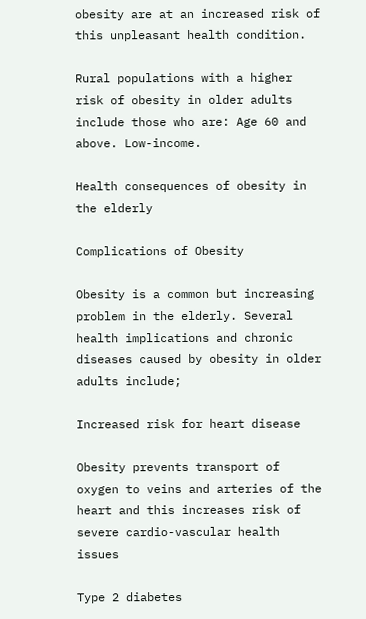obesity are at an increased risk of this unpleasant health condition.

Rural populations with a higher risk of obesity in older adults include those who are: Age 60 and above. Low-income.

Health consequences of obesity in the elderly

Complications of Obesity

Obesity is a common but increasing problem in the elderly. Several health implications and chronic diseases caused by obesity in older adults include;

Increased risk for heart disease

Obesity prevents transport of oxygen to veins and arteries of the heart and this increases risk of severe cardio-vascular health issues

Type 2 diabetes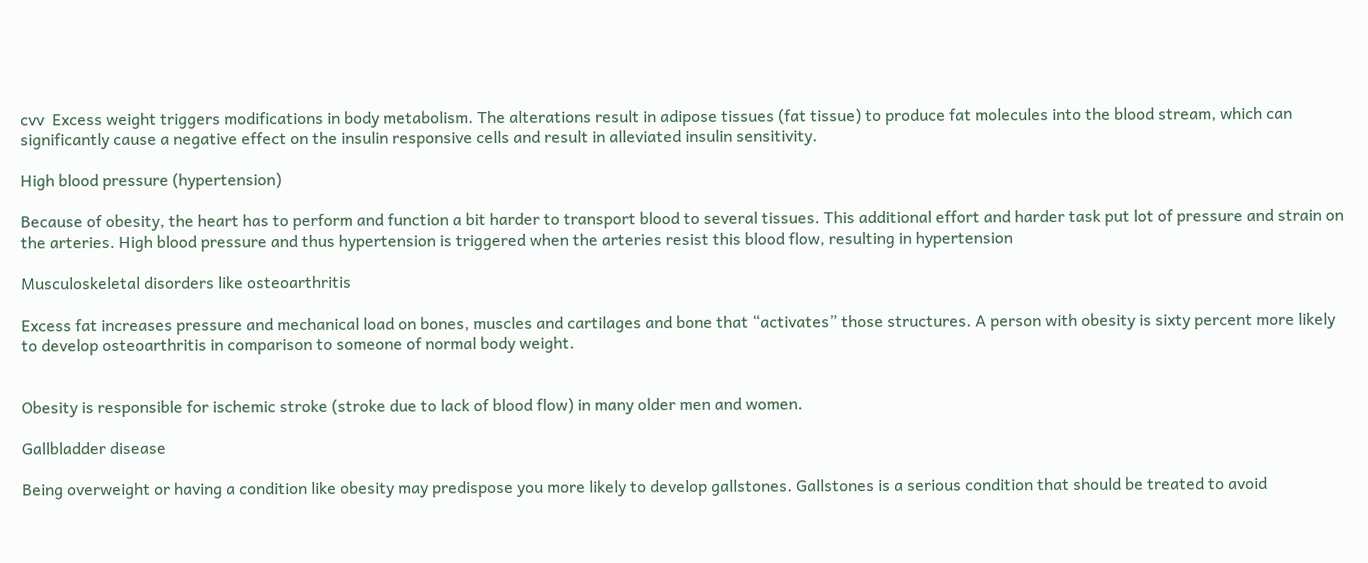cvv  Excess weight triggers modifications in body metabolism. The alterations result in adipose tissues (fat tissue) to produce fat molecules into the blood stream, which can significantly cause a negative effect on the insulin responsive cells and result in alleviated insulin sensitivity.

High blood pressure (hypertension)

Because of obesity, the heart has to perform and function a bit harder to transport blood to several tissues. This additional effort and harder task put lot of pressure and strain on the arteries. High blood pressure and thus hypertension is triggered when the arteries resist this blood flow, resulting in hypertension

Musculoskeletal disorders like osteoarthritis

Excess fat increases pressure and mechanical load on bones, muscles and cartilages and bone that “activates” those structures. A person with obesity is sixty percent more likely to develop osteoarthritis in comparison to someone of normal body weight.


Obesity is responsible for ischemic stroke (stroke due to lack of blood flow) in many older men and women.

Gallbladder disease

Being overweight or having a condition like obesity may predispose you more likely to develop gallstones. Gallstones is a serious condition that should be treated to avoid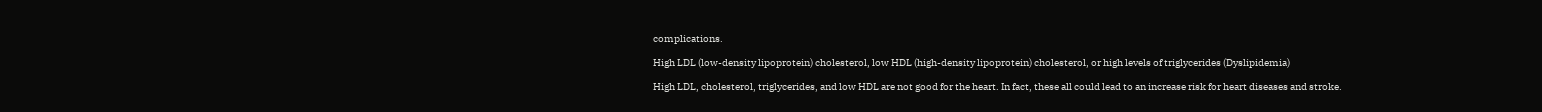complications.

High LDL (low-density lipoprotein) cholesterol, low HDL (high-density lipoprotein) cholesterol, or high levels of triglycerides (Dyslipidemia)

High LDL, cholesterol, triglycerides, and low HDL are not good for the heart. In fact, these all could lead to an increase risk for heart diseases and stroke.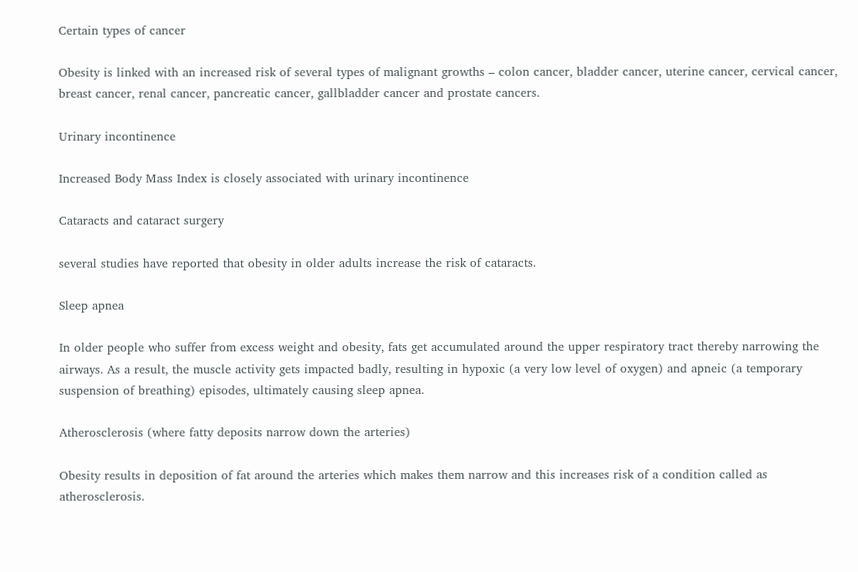Certain types of cancer

Obesity is linked with an increased risk of several types of malignant growths – colon cancer, bladder cancer, uterine cancer, cervical cancer, breast cancer, renal cancer, pancreatic cancer, gallbladder cancer and prostate cancers.

Urinary incontinence

Increased Body Mass Index is closely associated with urinary incontinence

Cataracts and cataract surgery

several studies have reported that obesity in older adults increase the risk of cataracts.

Sleep apnea

In older people who suffer from excess weight and obesity, fats get accumulated around the upper respiratory tract thereby narrowing the airways. As a result, the muscle activity gets impacted badly, resulting in hypoxic (a very low level of oxygen) and apneic (a temporary suspension of breathing) episodes, ultimately causing sleep apnea.

Atherosclerosis (where fatty deposits narrow down the arteries)

Obesity results in deposition of fat around the arteries which makes them narrow and this increases risk of a condition called as atherosclerosis.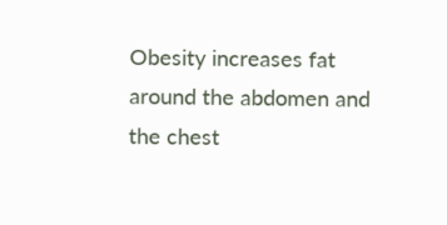Obesity increases fat around the abdomen and the chest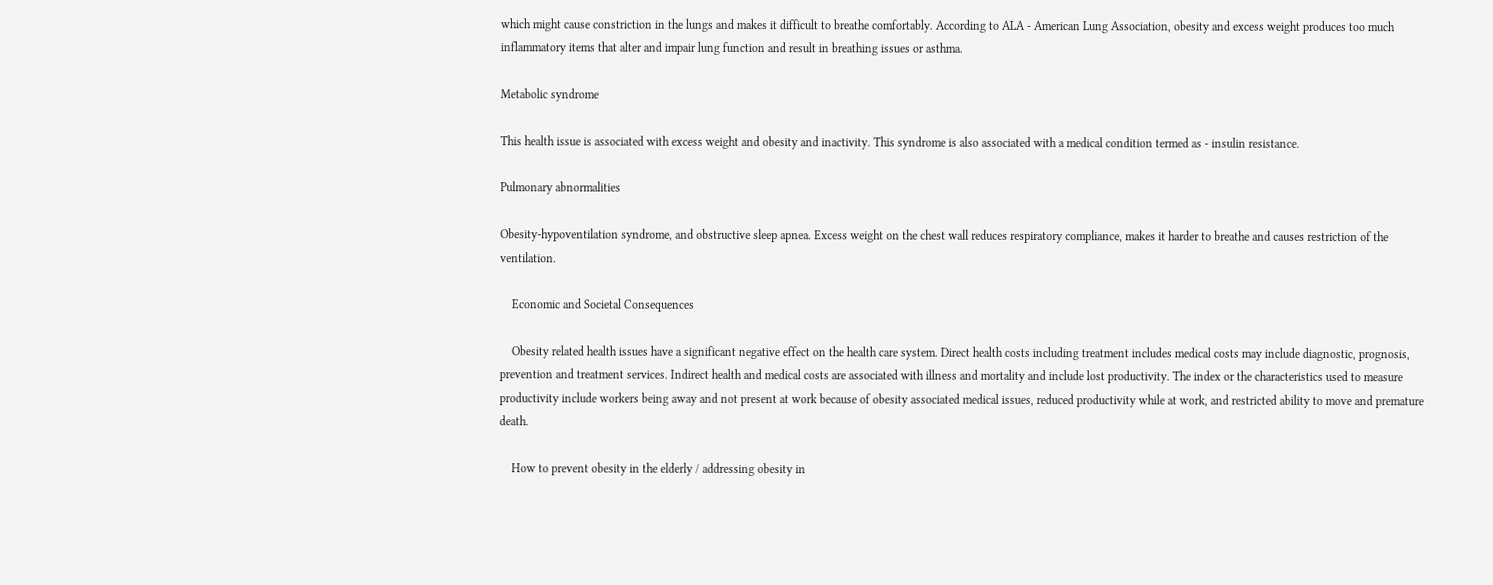which might cause constriction in the lungs and makes it difficult to breathe comfortably. According to ALA - American Lung Association, obesity and excess weight produces too much inflammatory items that alter and impair lung function and result in breathing issues or asthma.

Metabolic syndrome

This health issue is associated with excess weight and obesity and inactivity. This syndrome is also associated with a medical condition termed as - insulin resistance.

Pulmonary abnormalities

Obesity-hypoventilation syndrome, and obstructive sleep apnea. Excess weight on the chest wall reduces respiratory compliance, makes it harder to breathe and causes restriction of the ventilation.

    Economic and Societal Consequences

    Obesity related health issues have a significant negative effect on the health care system. Direct health costs including treatment includes medical costs may include diagnostic, prognosis, prevention and treatment services. Indirect health and medical costs are associated with illness and mortality and include lost productivity. The index or the characteristics used to measure productivity include workers being away and not present at work because of obesity associated medical issues, reduced productivity while at work, and restricted ability to move and premature death.

    How to prevent obesity in the elderly / addressing obesity in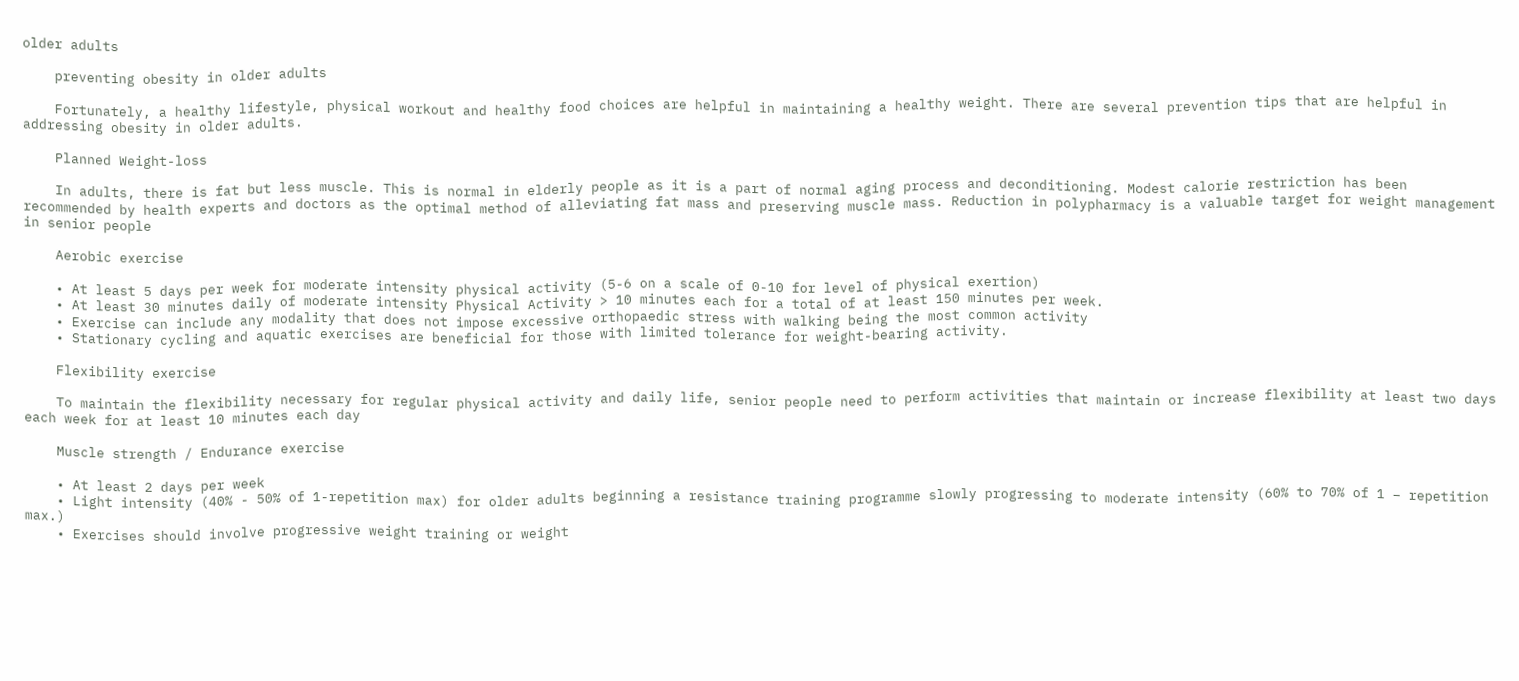older adults

    preventing obesity in older adults

    Fortunately, a healthy lifestyle, physical workout and healthy food choices are helpful in maintaining a healthy weight. There are several prevention tips that are helpful in addressing obesity in older adults.

    Planned Weight-loss

    In adults, there is fat but less muscle. This is normal in elderly people as it is a part of normal aging process and deconditioning. Modest calorie restriction has been recommended by health experts and doctors as the optimal method of alleviating fat mass and preserving muscle mass. Reduction in polypharmacy is a valuable target for weight management in senior people

    Aerobic exercise

    • At least 5 days per week for moderate intensity physical activity (5-6 on a scale of 0-10 for level of physical exertion)
    • At least 30 minutes daily of moderate intensity Physical Activity > 10 minutes each for a total of at least 150 minutes per week.
    • Exercise can include any modality that does not impose excessive orthopaedic stress with walking being the most common activity
    • Stationary cycling and aquatic exercises are beneficial for those with limited tolerance for weight-bearing activity.

    Flexibility exercise

    To maintain the flexibility necessary for regular physical activity and daily life, senior people need to perform activities that maintain or increase flexibility at least two days each week for at least 10 minutes each day

    Muscle strength / Endurance exercise

    • At least 2 days per week
    • Light intensity (40% - 50% of 1-repetition max) for older adults beginning a resistance training programme slowly progressing to moderate intensity (60% to 70% of 1 – repetition max.)
    • Exercises should involve progressive weight training or weight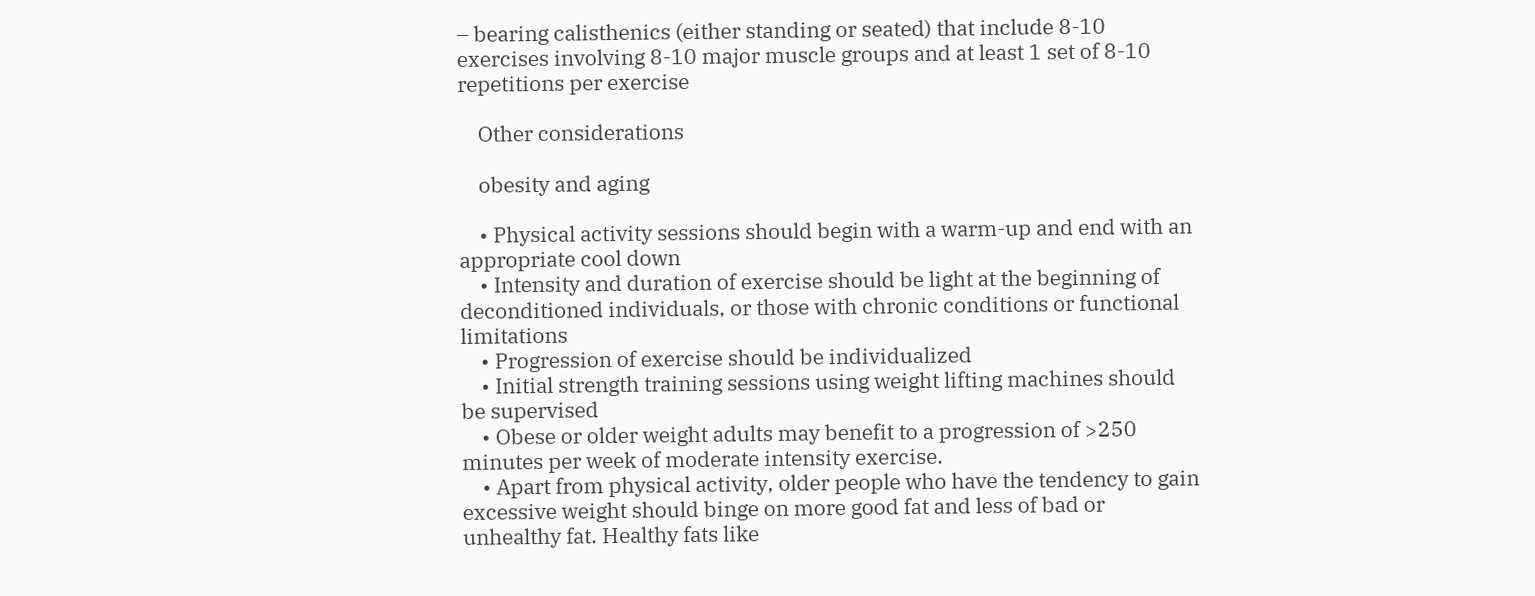– bearing calisthenics (either standing or seated) that include 8-10 exercises involving 8-10 major muscle groups and at least 1 set of 8-10 repetitions per exercise

    Other considerations

    obesity and aging

    • Physical activity sessions should begin with a warm-up and end with an appropriate cool down
    • Intensity and duration of exercise should be light at the beginning of deconditioned individuals, or those with chronic conditions or functional limitations
    • Progression of exercise should be individualized
    • Initial strength training sessions using weight lifting machines should be supervised
    • Obese or older weight adults may benefit to a progression of >250 minutes per week of moderate intensity exercise.
    • Apart from physical activity, older people who have the tendency to gain excessive weight should binge on more good fat and less of bad or unhealthy fat. Healthy fats like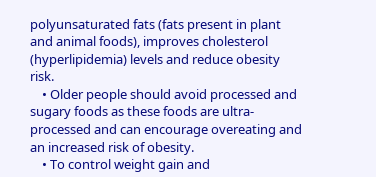polyunsaturated fats (fats present in plant and animal foods), improves cholesterol (hyperlipidemia) levels and reduce obesity risk.
    • Older people should avoid processed and sugary foods as these foods are ultra-processed and can encourage overeating and an increased risk of obesity.
    • To control weight gain and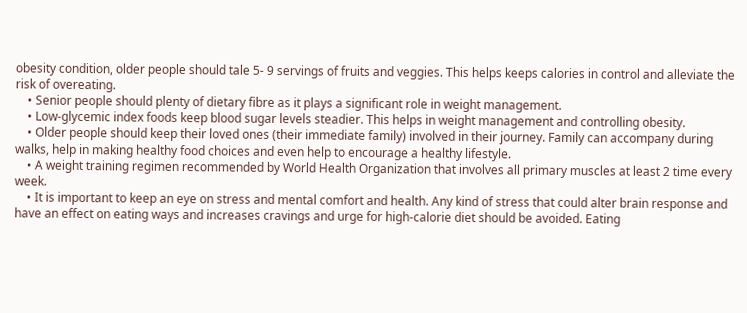obesity condition, older people should tale 5- 9 servings of fruits and veggies. This helps keeps calories in control and alleviate the risk of overeating.
    • Senior people should plenty of dietary fibre as it plays a significant role in weight management.
    • Low-glycemic index foods keep blood sugar levels steadier. This helps in weight management and controlling obesity.
    • Older people should keep their loved ones (their immediate family) involved in their journey. Family can accompany during walks, help in making healthy food choices and even help to encourage a healthy lifestyle.
    • A weight training regimen recommended by World Health Organization that involves all primary muscles at least 2 time every week.
    • It is important to keep an eye on stress and mental comfort and health. Any kind of stress that could alter brain response and have an effect on eating ways and increases cravings and urge for high-calorie diet should be avoided. Eating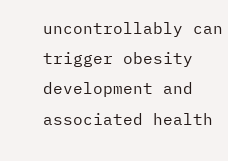uncontrollably can trigger obesity development and associated health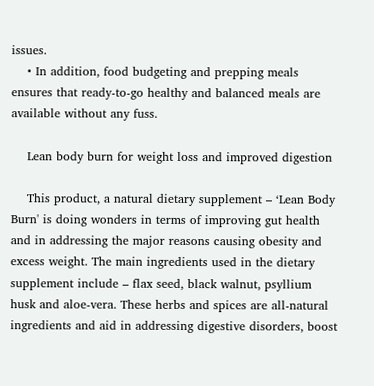issues.
    • In addition, food budgeting and prepping meals ensures that ready-to-go healthy and balanced meals are available without any fuss.

    Lean body burn for weight loss and improved digestion

    This product, a natural dietary supplement – ‘Lean Body Burn' is doing wonders in terms of improving gut health and in addressing the major reasons causing obesity and excess weight. The main ingredients used in the dietary supplement include – flax seed, black walnut, psyllium husk and aloe-vera. These herbs and spices are all-natural ingredients and aid in addressing digestive disorders, boost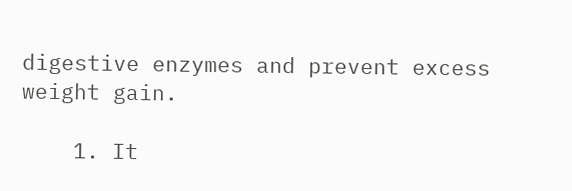digestive enzymes and prevent excess weight gain.

    1. It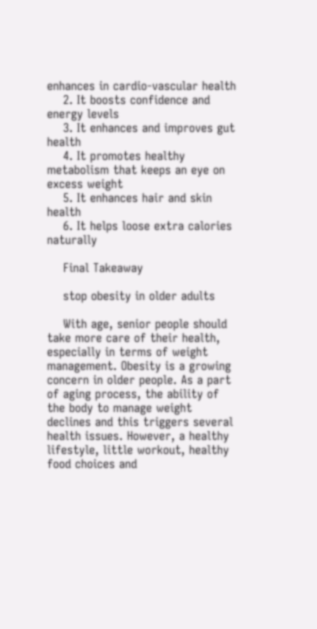enhances in cardio-vascular health
    2. It boosts confidence and energy levels
    3. It enhances and improves gut health
    4. It promotes healthy metabolism that keeps an eye on excess weight
    5. It enhances hair and skin health
    6. It helps loose extra calories naturally

    Final Takeaway

    stop obesity in older adults

    With age, senior people should take more care of their health, especially in terms of weight management. Obesity is a growing concern in older people. As a part of aging process, the ability of the body to manage weight declines and this triggers several health issues. However, a healthy lifestyle, little workout, healthy food choices and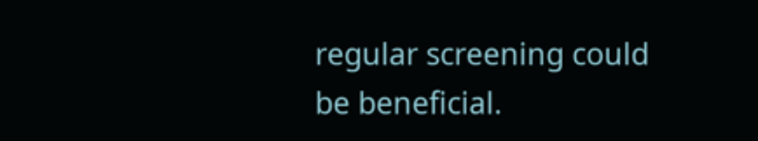regular screening could be beneficial.